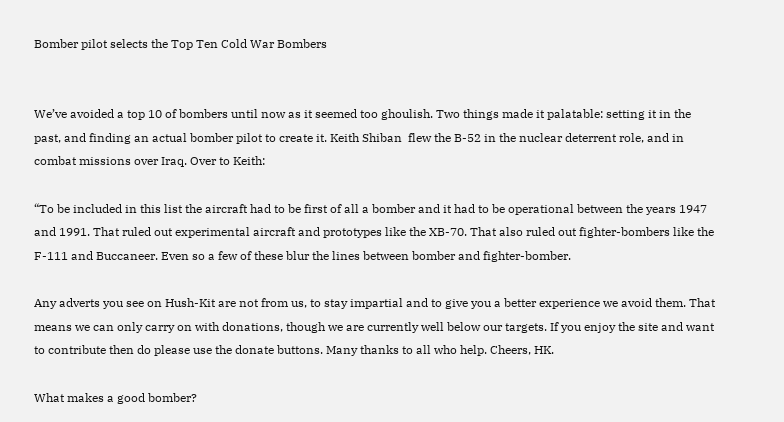Bomber pilot selects the Top Ten Cold War Bombers


We’ve avoided a top 10 of bombers until now as it seemed too ghoulish. Two things made it palatable: setting it in the past, and finding an actual bomber pilot to create it. Keith Shiban  flew the B-52 in the nuclear deterrent role, and in combat missions over Iraq. Over to Keith:

“To be included in this list the aircraft had to be first of all a bomber and it had to be operational between the years 1947 and 1991. That ruled out experimental aircraft and prototypes like the XB-70. That also ruled out fighter-bombers like the F-111 and Buccaneer. Even so a few of these blur the lines between bomber and fighter-bomber.

Any adverts you see on Hush-Kit are not from us, to stay impartial and to give you a better experience we avoid them. That means we can only carry on with donations, though we are currently well below our targets. If you enjoy the site and want to contribute then do please use the donate buttons. Many thanks to all who help. Cheers, HK.

What makes a good bomber?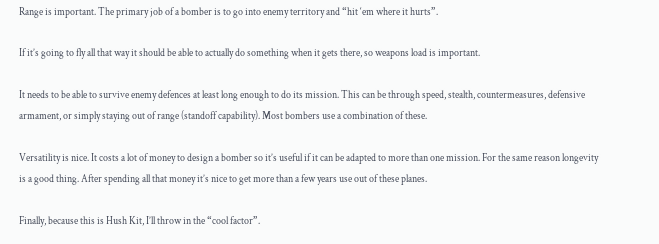Range is important. The primary job of a bomber is to go into enemy territory and “hit ‘em where it hurts”.

If it’s going to fly all that way it should be able to actually do something when it gets there, so weapons load is important.

It needs to be able to survive enemy defences at least long enough to do its mission. This can be through speed, stealth, countermeasures, defensive armament, or simply staying out of range (standoff capability). Most bombers use a combination of these.

Versatility is nice. It costs a lot of money to design a bomber so it’s useful if it can be adapted to more than one mission. For the same reason longevity is a good thing. After spending all that money it’s nice to get more than a few years use out of these planes.

Finally, because this is Hush Kit, I’ll throw in the “cool factor”.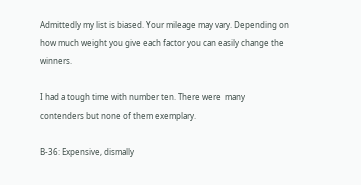Admittedly my list is biased. Your mileage may vary. Depending on how much weight you give each factor you can easily change the winners.

I had a tough time with number ten. There were  many contenders but none of them exemplary.

B-36: Expensive, dismally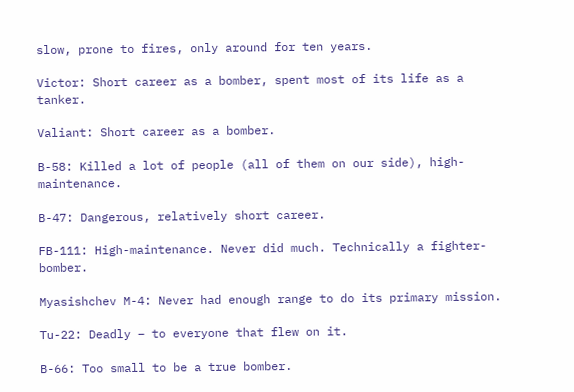slow, prone to fires, only around for ten years.

Victor: Short career as a bomber, spent most of its life as a tanker.

Valiant: Short career as a bomber.

B-58: Killed a lot of people (all of them on our side), high-maintenance.

B-47: Dangerous, relatively short career.

FB-111: High-maintenance. Never did much. Technically a fighter-bomber.

Myasishchev M-4: Never had enough range to do its primary mission.

Tu-22: Deadly – to everyone that flew on it.

B-66: Too small to be a true bomber.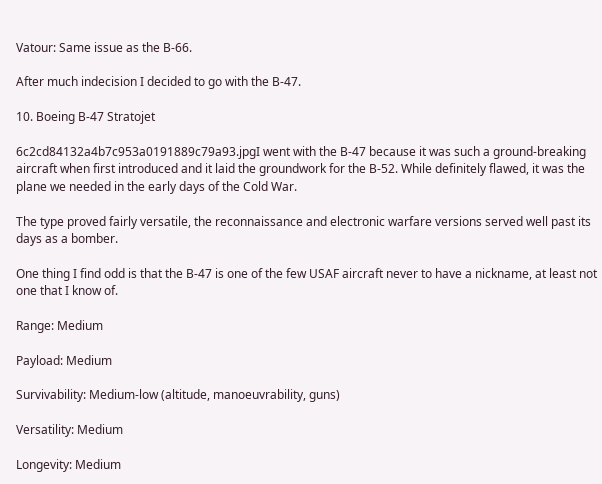Vatour: Same issue as the B-66.

After much indecision I decided to go with the B-47.

10. Boeing B-47 Stratojet

6c2cd84132a4b7c953a0191889c79a93.jpgI went with the B-47 because it was such a ground-breaking aircraft when first introduced and it laid the groundwork for the B-52. While definitely flawed, it was the plane we needed in the early days of the Cold War.

The type proved fairly versatile, the reconnaissance and electronic warfare versions served well past its days as a bomber.

One thing I find odd is that the B-47 is one of the few USAF aircraft never to have a nickname, at least not one that I know of.

Range: Medium

Payload: Medium

Survivability: Medium-low (altitude, manoeuvrability, guns)

Versatility: Medium

Longevity: Medium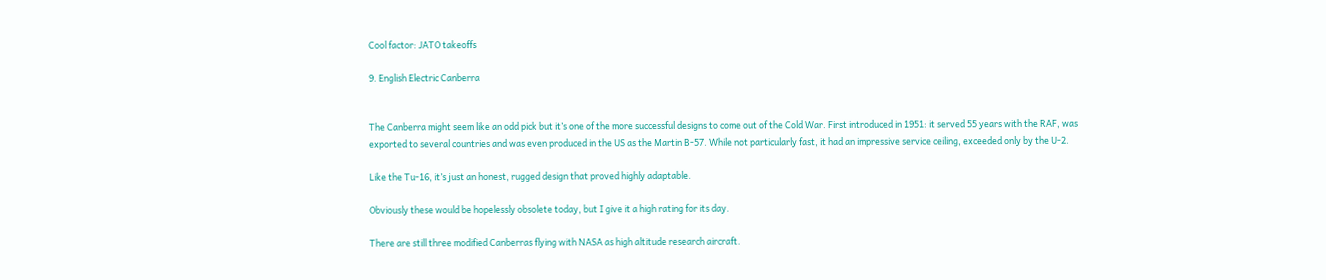Cool factor: JATO takeoffs

9. English Electric Canberra


The Canberra might seem like an odd pick but it’s one of the more successful designs to come out of the Cold War. First introduced in 1951: it served 55 years with the RAF, was exported to several countries and was even produced in the US as the Martin B-57. While not particularly fast, it had an impressive service ceiling, exceeded only by the U-2.

Like the Tu-16, it’s just an honest, rugged design that proved highly adaptable.

Obviously these would be hopelessly obsolete today, but I give it a high rating for its day.

There are still three modified Canberras flying with NASA as high altitude research aircraft.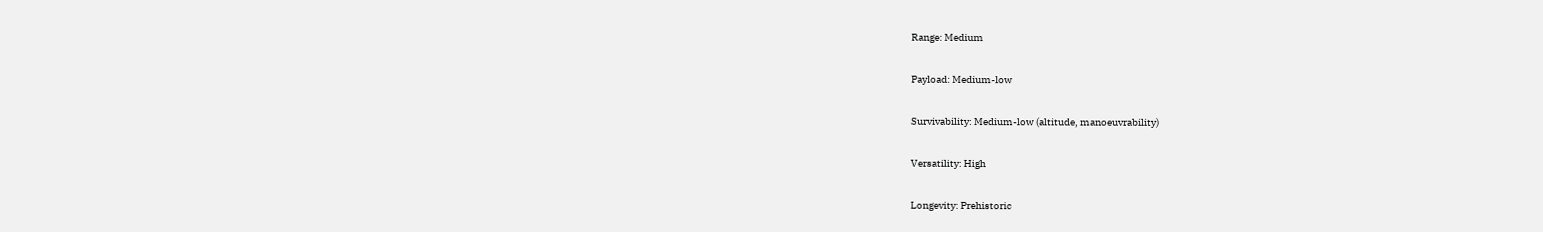Range: Medium

Payload: Medium-low

Survivability: Medium-low (altitude, manoeuvrability)

Versatility: High

Longevity: Prehistoric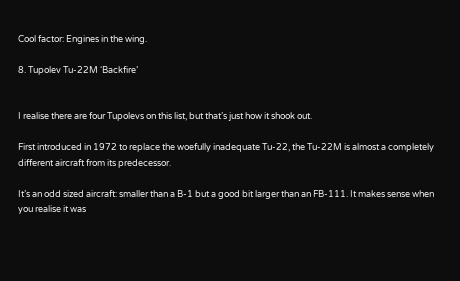Cool factor: Engines in the wing.

8. Tupolev Tu-22M ‘Backfire’


I realise there are four Tupolevs on this list, but that’s just how it shook out.

First introduced in 1972 to replace the woefully inadequate Tu-22, the Tu-22M is almost a completely different aircraft from its predecessor.

It’s an odd sized aircraft: smaller than a B-1 but a good bit larger than an FB-111. It makes sense when you realise it was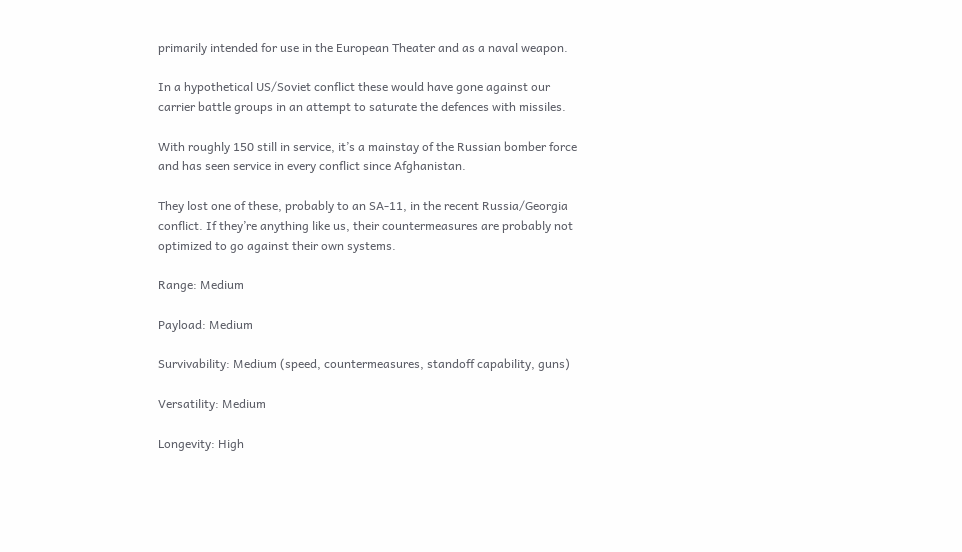primarily intended for use in the European Theater and as a naval weapon.

In a hypothetical US/Soviet conflict these would have gone against our carrier battle groups in an attempt to saturate the defences with missiles.

With roughly 150 still in service, it’s a mainstay of the Russian bomber force and has seen service in every conflict since Afghanistan.

They lost one of these, probably to an SA-11, in the recent Russia/Georgia conflict. If they’re anything like us, their countermeasures are probably not optimized to go against their own systems.

Range: Medium

Payload: Medium

Survivability: Medium (speed, countermeasures, standoff capability, guns)

Versatility: Medium

Longevity: High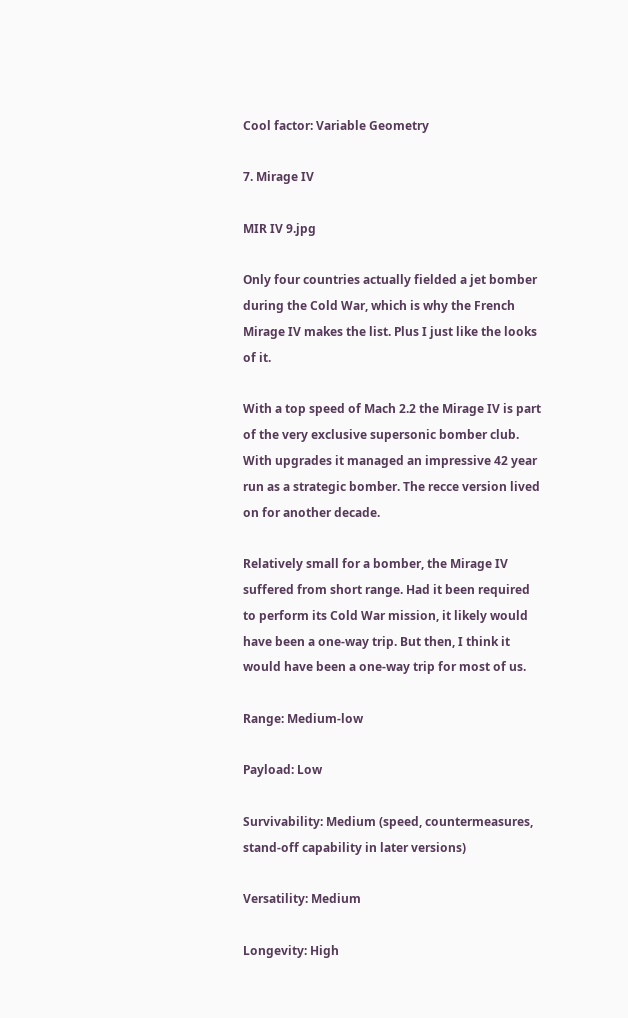Cool factor: Variable Geometry

7. Mirage IV

MIR IV 9.jpg

Only four countries actually fielded a jet bomber during the Cold War, which is why the French Mirage IV makes the list. Plus I just like the looks of it.

With a top speed of Mach 2.2 the Mirage IV is part of the very exclusive supersonic bomber club. With upgrades it managed an impressive 42 year run as a strategic bomber. The recce version lived on for another decade.

Relatively small for a bomber, the Mirage IV suffered from short range. Had it been required to perform its Cold War mission, it likely would have been a one-way trip. But then, I think it would have been a one-way trip for most of us.

Range: Medium-low

Payload: Low

Survivability: Medium (speed, countermeasures, stand-off capability in later versions)

Versatility: Medium

Longevity: High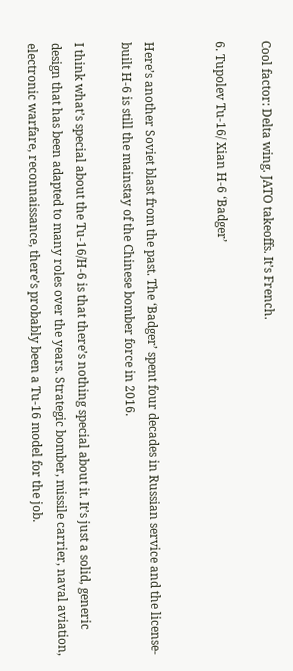Cool factor: Delta wing. JATO takeoffs. It’s French.

6. Tupolev Tu-16/ Xian H-6 ‘Badger’


Here’s another Soviet blast from the past. The ‘Badger’ spent four decades in Russian service and the license-built H-6 is still the mainstay of the Chinese bomber force in 2016.

I think what’s special about the Tu-16/H-6 is that there’s nothing special about it. It’s just a solid, generic design that has been adapted to many roles over the years. Strategic bomber, missile carrier, naval aviation, electronic warfare, reconnaissance, there’s probably been a Tu-16 model for the job.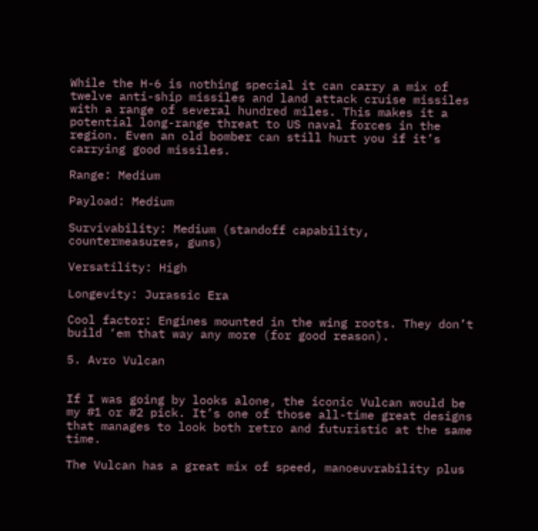While the H-6 is nothing special it can carry a mix of twelve anti-ship missiles and land attack cruise missiles with a range of several hundred miles. This makes it a potential long-range threat to US naval forces in the region. Even an old bomber can still hurt you if it’s carrying good missiles.

Range: Medium

Payload: Medium

Survivability: Medium (standoff capability, countermeasures, guns)

Versatility: High

Longevity: Jurassic Era

Cool factor: Engines mounted in the wing roots. They don’t build ‘em that way any more (for good reason).

5. Avro Vulcan


If I was going by looks alone, the iconic Vulcan would be my #1 or #2 pick. It’s one of those all-time great designs that manages to look both retro and futuristic at the same time.

The Vulcan has a great mix of speed, manoeuvrability plus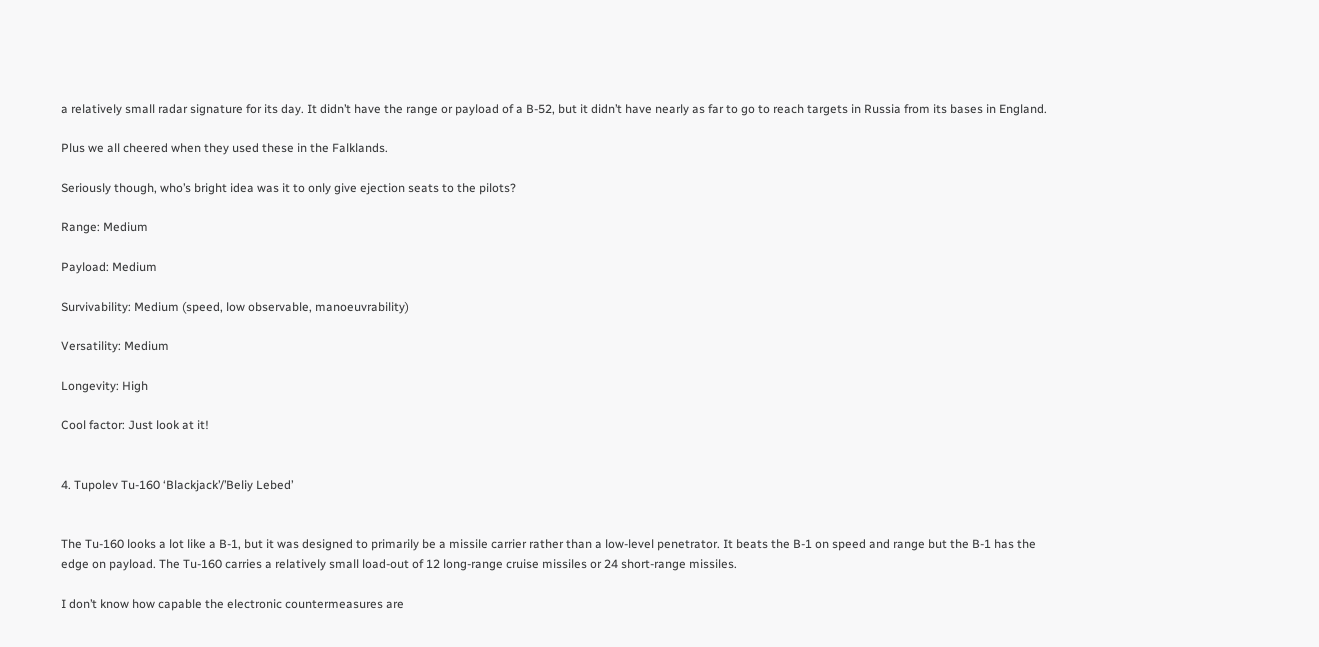a relatively small radar signature for its day. It didn’t have the range or payload of a B-52, but it didn’t have nearly as far to go to reach targets in Russia from its bases in England.

Plus we all cheered when they used these in the Falklands.

Seriously though, who’s bright idea was it to only give ejection seats to the pilots?

Range: Medium

Payload: Medium

Survivability: Medium (speed, low observable, manoeuvrability)

Versatility: Medium

Longevity: High

Cool factor: Just look at it!


4. Tupolev Tu-160 ‘Blackjack’/’Beliy Lebed’


The Tu-160 looks a lot like a B-1, but it was designed to primarily be a missile carrier rather than a low-level penetrator. It beats the B-1 on speed and range but the B-1 has the edge on payload. The Tu-160 carries a relatively small load-out of 12 long-range cruise missiles or 24 short-range missiles.

I don’t know how capable the electronic countermeasures are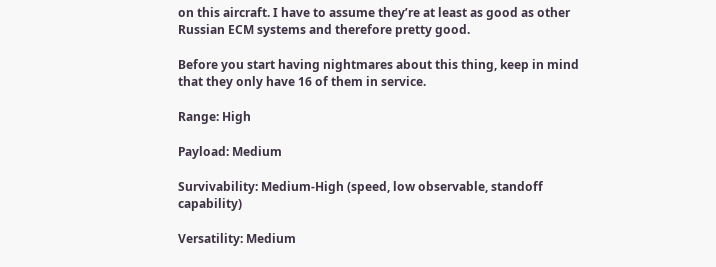on this aircraft. I have to assume they’re at least as good as other Russian ECM systems and therefore pretty good.

Before you start having nightmares about this thing, keep in mind that they only have 16 of them in service.

Range: High

Payload: Medium

Survivability: Medium-High (speed, low observable, standoff capability)

Versatility: Medium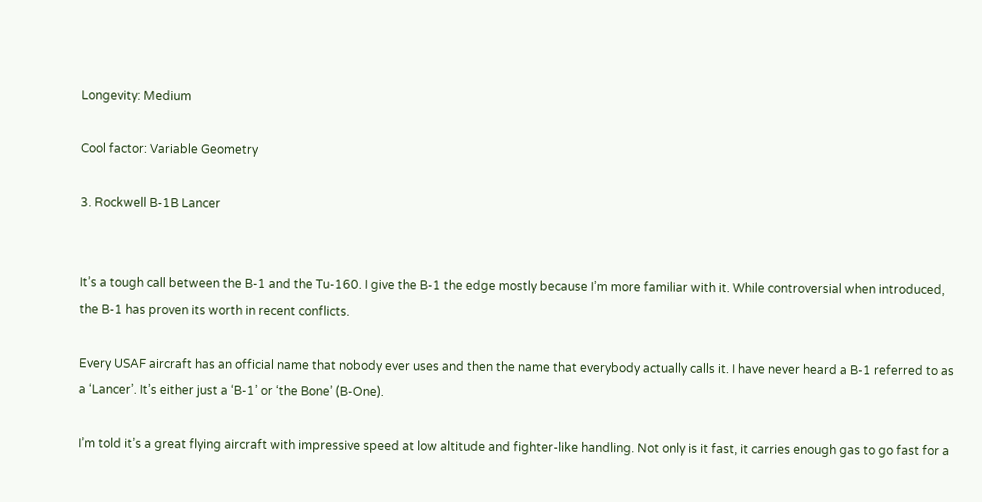Longevity: Medium

Cool factor: Variable Geometry

3. Rockwell B-1B Lancer


It’s a tough call between the B-1 and the Tu-160. I give the B-1 the edge mostly because I’m more familiar with it. While controversial when introduced, the B-1 has proven its worth in recent conflicts.

Every USAF aircraft has an official name that nobody ever uses and then the name that everybody actually calls it. I have never heard a B-1 referred to as a ‘Lancer’. It’s either just a ‘B-1’ or ‘the Bone’ (B-One).

I’m told it’s a great flying aircraft with impressive speed at low altitude and fighter-like handling. Not only is it fast, it carries enough gas to go fast for a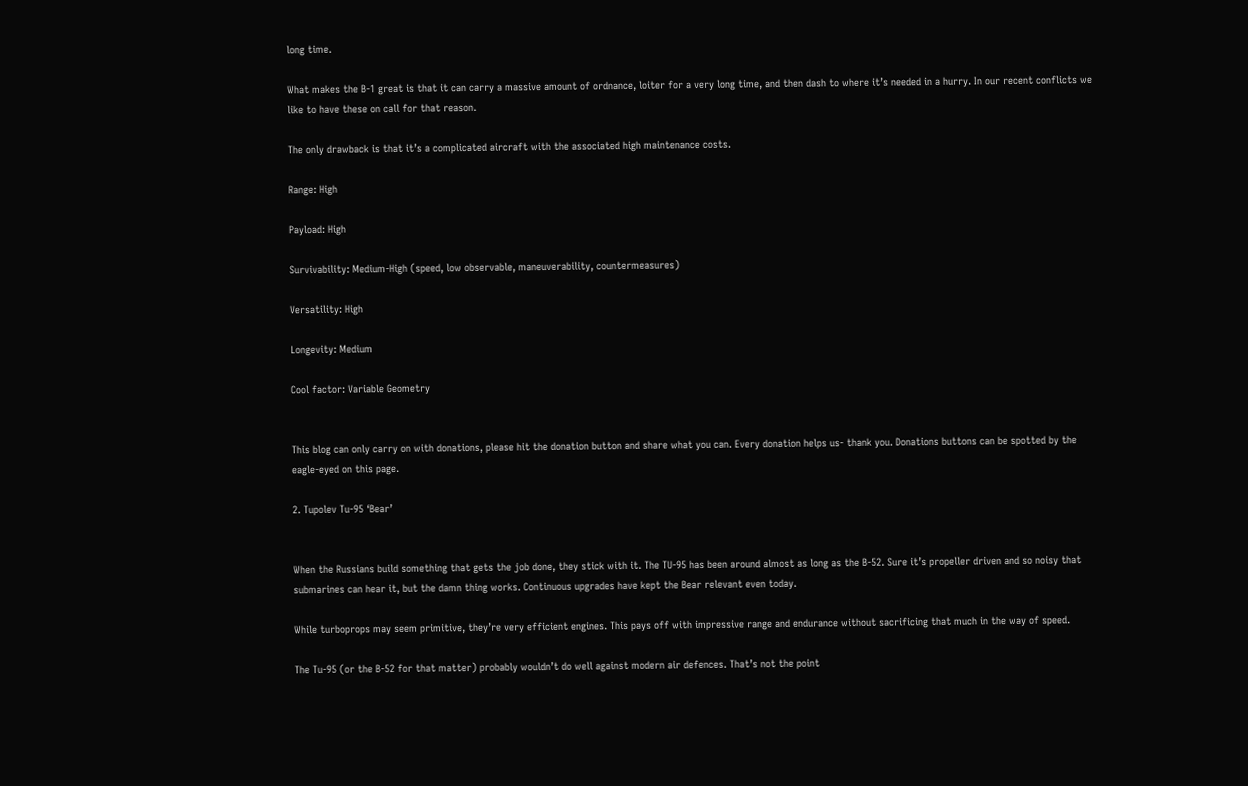long time.

What makes the B-1 great is that it can carry a massive amount of ordnance, loiter for a very long time, and then dash to where it’s needed in a hurry. In our recent conflicts we like to have these on call for that reason.

The only drawback is that it’s a complicated aircraft with the associated high maintenance costs.

Range: High

Payload: High

Survivability: Medium-High (speed, low observable, maneuverability, countermeasures)

Versatility: High

Longevity: Medium

Cool factor: Variable Geometry


This blog can only carry on with donations, please hit the donation button and share what you can. Every donation helps us- thank you. Donations buttons can be spotted by the eagle-eyed on this page.

2. Tupolev Tu-95 ‘Bear’


When the Russians build something that gets the job done, they stick with it. The TU-95 has been around almost as long as the B-52. Sure it’s propeller driven and so noisy that submarines can hear it, but the damn thing works. Continuous upgrades have kept the Bear relevant even today.

While turboprops may seem primitive, they’re very efficient engines. This pays off with impressive range and endurance without sacrificing that much in the way of speed.

The Tu-95 (or the B-52 for that matter) probably wouldn’t do well against modern air defences. That’s not the point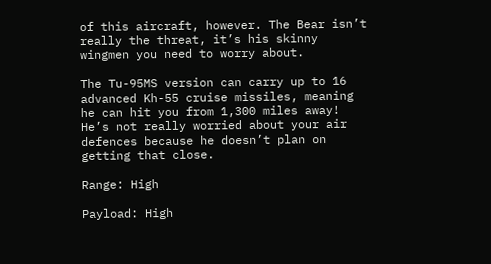of this aircraft, however. The Bear isn’t really the threat, it’s his skinny wingmen you need to worry about.

The Tu-95MS version can carry up to 16 advanced Kh-55 cruise missiles, meaning he can hit you from 1,300 miles away! He’s not really worried about your air defences because he doesn’t plan on getting that close.

Range: High

Payload: High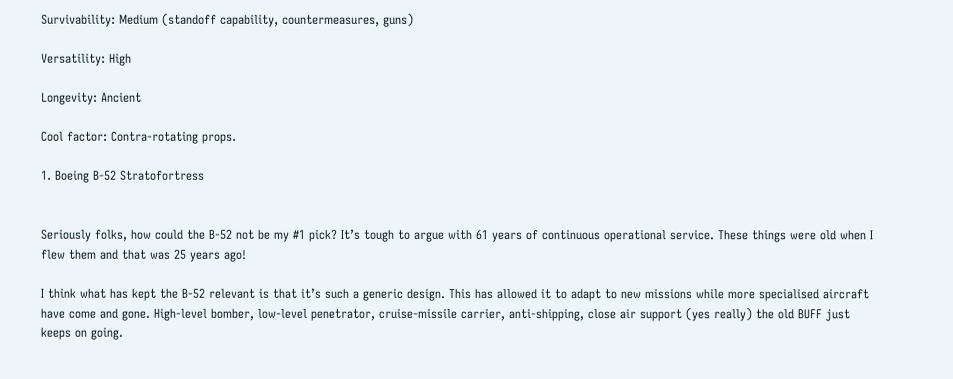Survivability: Medium (standoff capability, countermeasures, guns)

Versatility: High

Longevity: Ancient

Cool factor: Contra-rotating props.

1. Boeing B-52 Stratofortress


Seriously folks, how could the B-52 not be my #1 pick? It’s tough to argue with 61 years of continuous operational service. These things were old when I flew them and that was 25 years ago!

I think what has kept the B-52 relevant is that it’s such a generic design. This has allowed it to adapt to new missions while more specialised aircraft have come and gone. High-level bomber, low-level penetrator, cruise-missile carrier, anti-shipping, close air support (yes really) the old BUFF just keeps on going.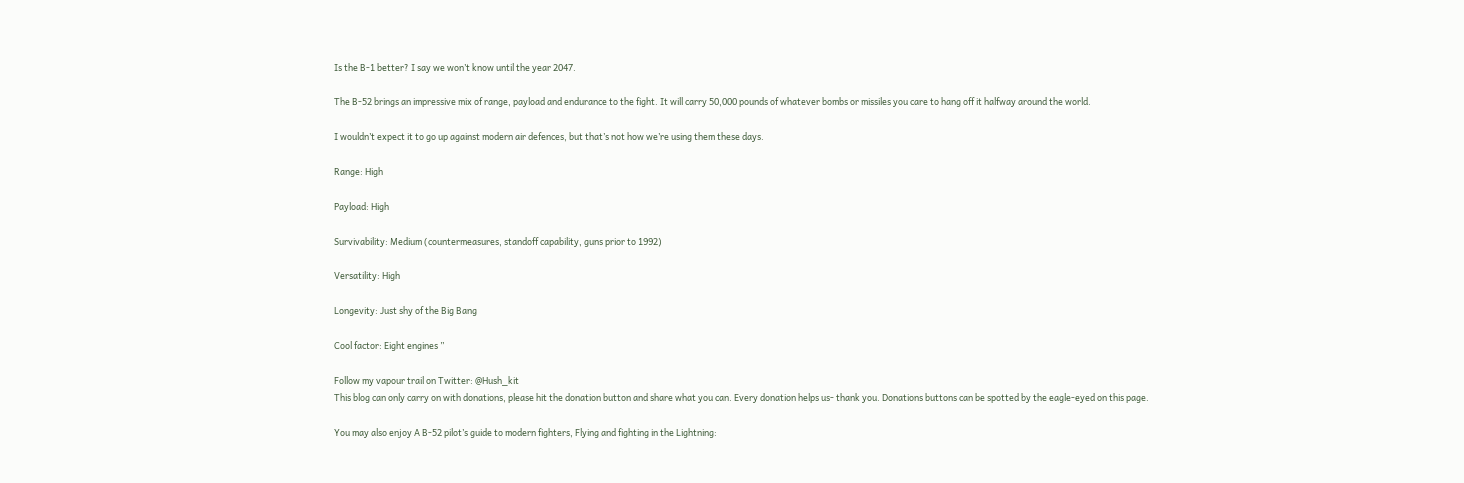Is the B-1 better? I say we won’t know until the year 2047.

The B-52 brings an impressive mix of range, payload and endurance to the fight. It will carry 50,000 pounds of whatever bombs or missiles you care to hang off it halfway around the world.

I wouldn’t expect it to go up against modern air defences, but that’s not how we’re using them these days.

Range: High

Payload: High

Survivability: Medium (countermeasures, standoff capability, guns prior to 1992)

Versatility: High

Longevity: Just shy of the Big Bang

Cool factor: Eight engines ”

Follow my vapour trail on Twitter: @Hush_kit
This blog can only carry on with donations, please hit the donation button and share what you can. Every donation helps us- thank you. Donations buttons can be spotted by the eagle-eyed on this page.

You may also enjoy A B-52 pilot’s guide to modern fighters, Flying and fighting in the Lightning: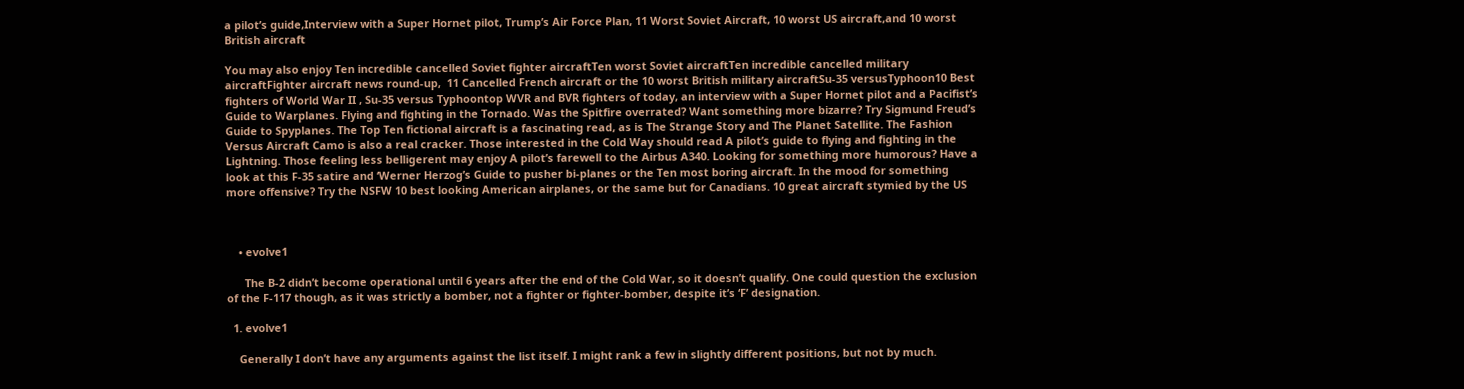a pilot’s guide,Interview with a Super Hornet pilot, Trump’s Air Force Plan, 11 Worst Soviet Aircraft, 10 worst US aircraft,and 10 worst British aircraft

You may also enjoy Ten incredible cancelled Soviet fighter aircraftTen worst Soviet aircraftTen incredible cancelled military aircraftFighter aircraft news round-up,  11 Cancelled French aircraft or the 10 worst British military aircraftSu-35 versusTyphoon10 Best fighters of World War II , Su-35 versus Typhoontop WVR and BVR fighters of today, an interview with a Super Hornet pilot and a Pacifist’s Guide to Warplanes. Flying and fighting in the Tornado. Was the Spitfire overrated? Want something more bizarre? Try Sigmund Freud’s Guide to Spyplanes. The Top Ten fictional aircraft is a fascinating read, as is The Strange Story and The Planet Satellite. The Fashion Versus Aircraft Camo is also a real cracker. Those interested in the Cold Way should read A pilot’s guide to flying and fighting in the Lightning. Those feeling less belligerent may enjoy A pilot’s farewell to the Airbus A340. Looking for something more humorous? Have a look at this F-35 satire and ‘Werner Herzog’s Guide to pusher bi-planes or the Ten most boring aircraft. In the mood for something more offensive? Try the NSFW 10 best looking American airplanes, or the same but for Canadians. 10 great aircraft stymied by the US



    • evolve1

      The B-2 didn’t become operational until 6 years after the end of the Cold War, so it doesn’t qualify. One could question the exclusion of the F-117 though, as it was strictly a bomber, not a fighter or fighter-bomber, despite it’s ‘F’ designation.

  1. evolve1

    Generally I don’t have any arguments against the list itself. I might rank a few in slightly different positions, but not by much.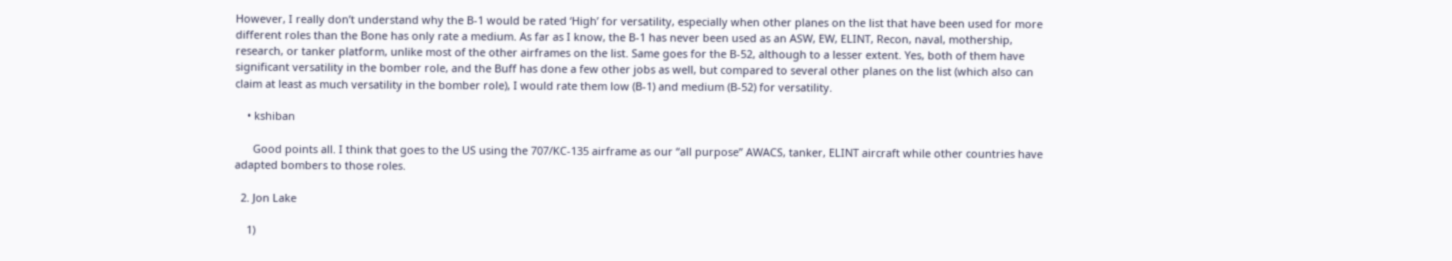However, I really don’t understand why the B-1 would be rated ‘High’ for versatility, especially when other planes on the list that have been used for more different roles than the Bone has only rate a medium. As far as I know, the B-1 has never been used as an ASW, EW, ELINT, Recon, naval, mothership, research, or tanker platform, unlike most of the other airframes on the list. Same goes for the B-52, although to a lesser extent. Yes, both of them have significant versatility in the bomber role, and the Buff has done a few other jobs as well, but compared to several other planes on the list (which also can claim at least as much versatility in the bomber role), I would rate them low (B-1) and medium (B-52) for versatility.

    • kshiban

      Good points all. I think that goes to the US using the 707/KC-135 airframe as our “all purpose” AWACS, tanker, ELINT aircraft while other countries have adapted bombers to those roles.

  2. Jon Lake

    1)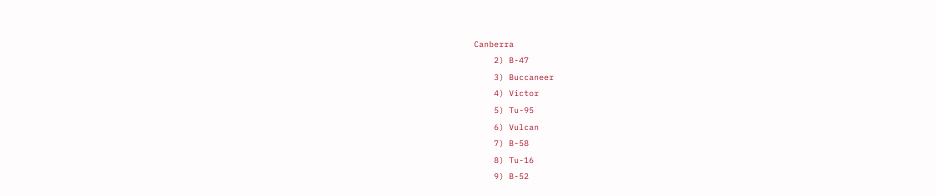Canberra
    2) B-47
    3) Buccaneer
    4) Victor
    5) Tu-95
    6) Vulcan
    7) B-58
    8) Tu-16
    9) B-52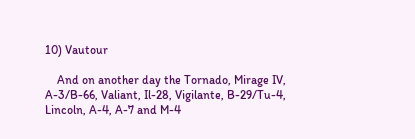10) Vautour

    And on another day the Tornado, Mirage IV, A-3/B-66, Valiant, Il-28, Vigilante, B-29/Tu-4, Lincoln, A-4, A-7 and M-4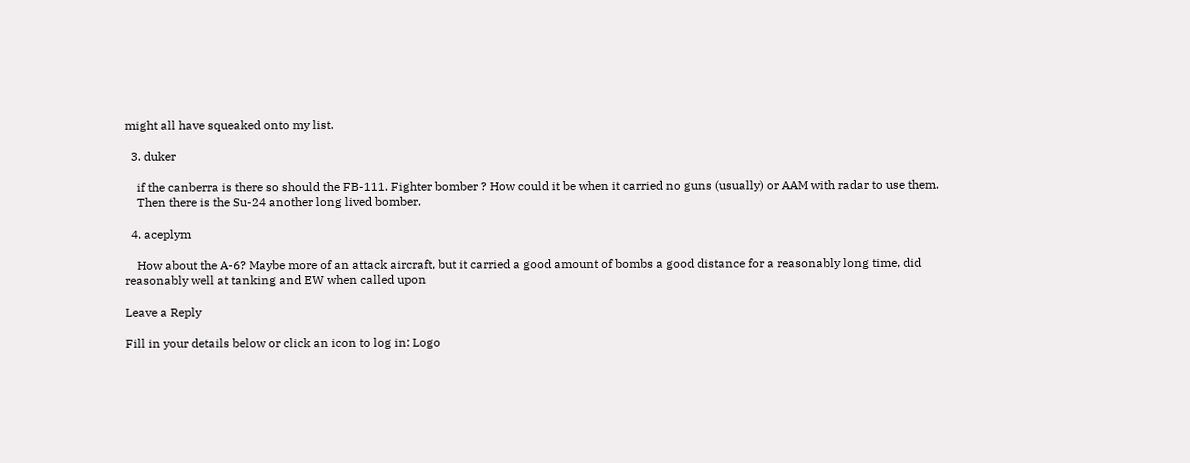might all have squeaked onto my list.

  3. duker

    if the canberra is there so should the FB-111. Fighter bomber ? How could it be when it carried no guns (usually) or AAM with radar to use them.
    Then there is the Su-24 another long lived bomber.

  4. aceplym

    How about the A-6? Maybe more of an attack aircraft, but it carried a good amount of bombs a good distance for a reasonably long time, did reasonably well at tanking and EW when called upon

Leave a Reply

Fill in your details below or click an icon to log in: Logo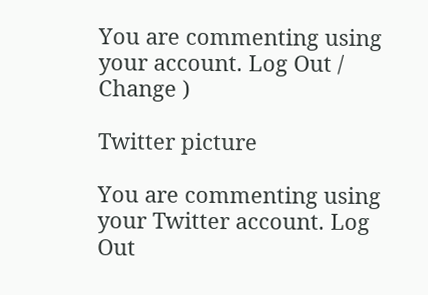You are commenting using your account. Log Out /  Change )

Twitter picture

You are commenting using your Twitter account. Log Out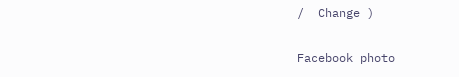/  Change )

Facebook photo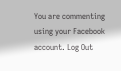You are commenting using your Facebook account. Log Out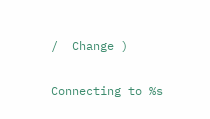/  Change )

Connecting to %s